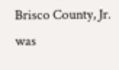Brisco County, Jr. was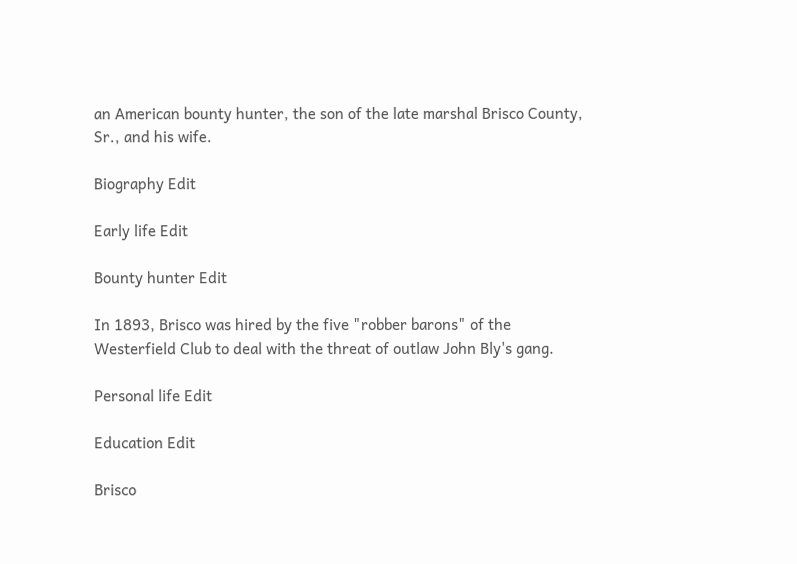an American bounty hunter, the son of the late marshal Brisco County, Sr., and his wife.

Biography Edit

Early life Edit

Bounty hunter Edit

In 1893, Brisco was hired by the five "robber barons" of the Westerfield Club to deal with the threat of outlaw John Bly's gang.

Personal life Edit

Education Edit

Brisco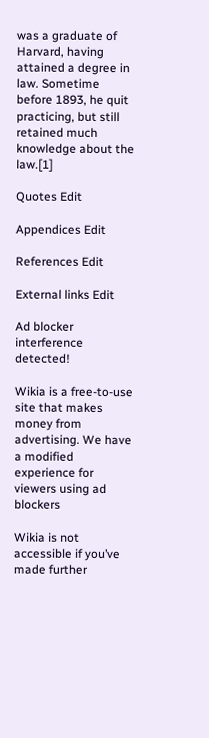was a graduate of Harvard, having attained a degree in law. Sometime before 1893, he quit practicing, but still retained much knowledge about the law.[1]

Quotes Edit

Appendices Edit

References Edit

External links Edit

Ad blocker interference detected!

Wikia is a free-to-use site that makes money from advertising. We have a modified experience for viewers using ad blockers

Wikia is not accessible if you’ve made further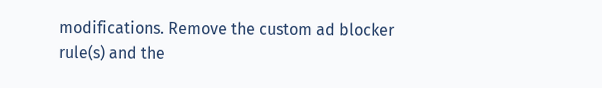modifications. Remove the custom ad blocker rule(s) and the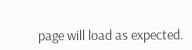page will load as expected.